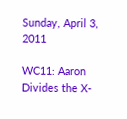Sunday, April 3, 2011

WC11: Aaron Divides the X-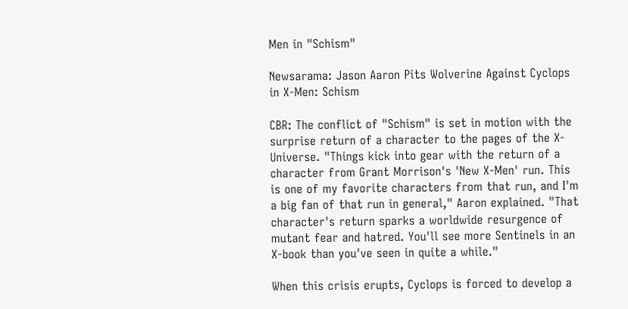Men in "Schism"

Newsarama: Jason Aaron Pits Wolverine Against Cyclops in X-Men: Schism

CBR: The conflict of "Schism" is set in motion with the surprise return of a character to the pages of the X-Universe. "Things kick into gear with the return of a character from Grant Morrison's 'New X-Men' run. This is one of my favorite characters from that run, and I'm a big fan of that run in general," Aaron explained. "That character's return sparks a worldwide resurgence of mutant fear and hatred. You'll see more Sentinels in an X-book than you've seen in quite a while."

When this crisis erupts, Cyclops is forced to develop a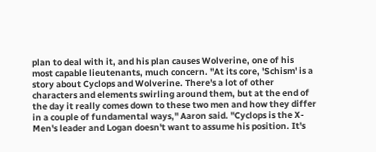plan to deal with it, and his plan causes Wolverine, one of his most capable lieutenants, much concern. "At its core, 'Schism' is a story about Cyclops and Wolverine. There's a lot of other characters and elements swirling around them, but at the end of the day it really comes down to these two men and how they differ in a couple of fundamental ways," Aaron said. "Cyclops is the X-Men's leader and Logan doesn't want to assume his position. It's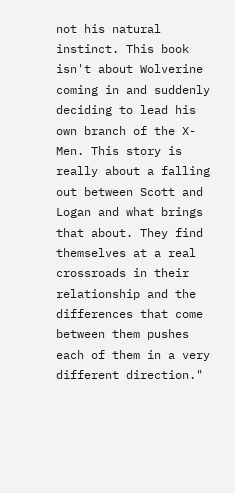not his natural instinct. This book isn't about Wolverine coming in and suddenly deciding to lead his own branch of the X-Men. This story is really about a falling out between Scott and Logan and what brings that about. They find themselves at a real crossroads in their relationship and the differences that come between them pushes each of them in a very different direction."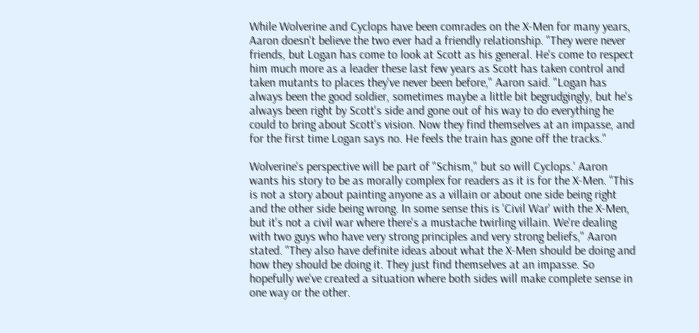While Wolverine and Cyclops have been comrades on the X-Men for many years, Aaron doesn't believe the two ever had a friendly relationship. "They were never friends, but Logan has come to look at Scott as his general. He's come to respect him much more as a leader these last few years as Scott has taken control and taken mutants to places they've never been before," Aaron said. "Logan has always been the good soldier, sometimes maybe a little bit begrudgingly, but he's always been right by Scott's side and gone out of his way to do everything he could to bring about Scott's vision. Now they find themselves at an impasse, and for the first time Logan says no. He feels the train has gone off the tracks."

Wolverine's perspective will be part of "Schism," but so will Cyclops.' Aaron wants his story to be as morally complex for readers as it is for the X-Men. "This is not a story about painting anyone as a villain or about one side being right and the other side being wrong. In some sense this is 'Civil War' with the X-Men, but it's not a civil war where there's a mustache twirling villain. We're dealing with two guys who have very strong principles and very strong beliefs," Aaron stated. "They also have definite ideas about what the X-Men should be doing and how they should be doing it. They just find themselves at an impasse. So hopefully we've created a situation where both sides will make complete sense in one way or the other.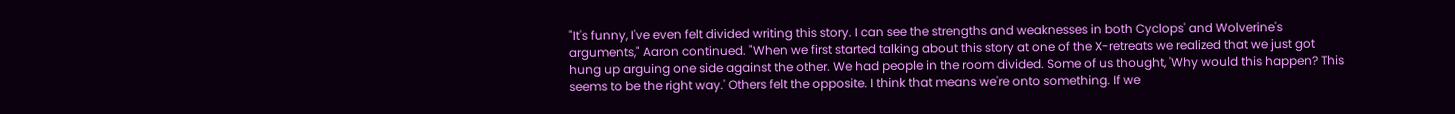"It's funny, I've even felt divided writing this story. I can see the strengths and weaknesses in both Cyclops' and Wolverine's arguments," Aaron continued. "When we first started talking about this story at one of the X-retreats we realized that we just got hung up arguing one side against the other. We had people in the room divided. Some of us thought, 'Why would this happen? This seems to be the right way.' Others felt the opposite. I think that means we're onto something. If we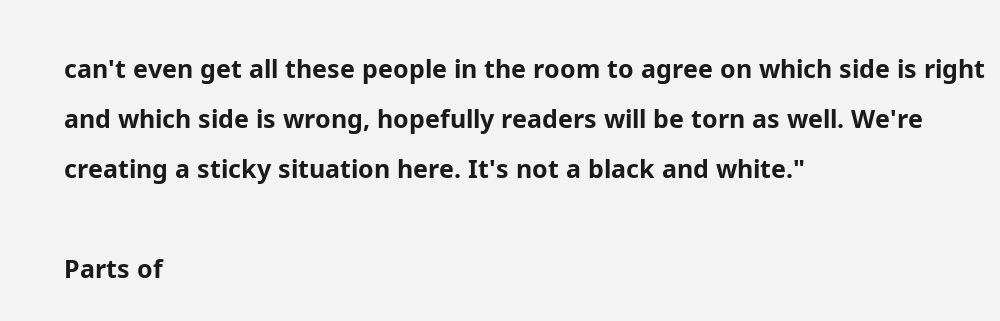can't even get all these people in the room to agree on which side is right and which side is wrong, hopefully readers will be torn as well. We're creating a sticky situation here. It's not a black and white."

Parts of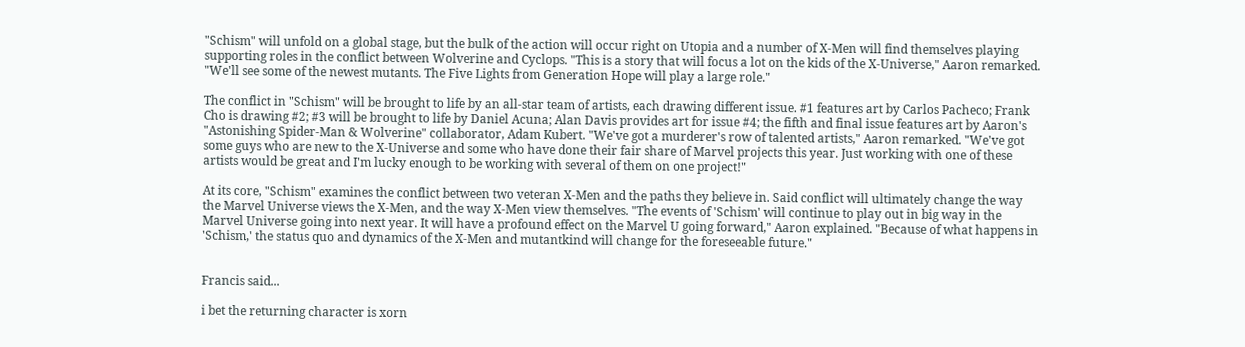"Schism" will unfold on a global stage, but the bulk of the action will occur right on Utopia and a number of X-Men will find themselves playing supporting roles in the conflict between Wolverine and Cyclops. "This is a story that will focus a lot on the kids of the X-Universe," Aaron remarked. "We'll see some of the newest mutants. The Five Lights from Generation Hope will play a large role."

The conflict in "Schism" will be brought to life by an all-star team of artists, each drawing different issue. #1 features art by Carlos Pacheco; Frank Cho is drawing #2; #3 will be brought to life by Daniel Acuna; Alan Davis provides art for issue #4; the fifth and final issue features art by Aaron's "Astonishing Spider-Man & Wolverine" collaborator, Adam Kubert. "We've got a murderer's row of talented artists," Aaron remarked. "We've got some guys who are new to the X-Universe and some who have done their fair share of Marvel projects this year. Just working with one of these artists would be great and I'm lucky enough to be working with several of them on one project!"

At its core, "Schism" examines the conflict between two veteran X-Men and the paths they believe in. Said conflict will ultimately change the way the Marvel Universe views the X-Men, and the way X-Men view themselves. "The events of 'Schism' will continue to play out in big way in the Marvel Universe going into next year. It will have a profound effect on the Marvel U going forward," Aaron explained. "Because of what happens in 'Schism,' the status quo and dynamics of the X-Men and mutantkind will change for the foreseeable future."


Francis said...

i bet the returning character is xorn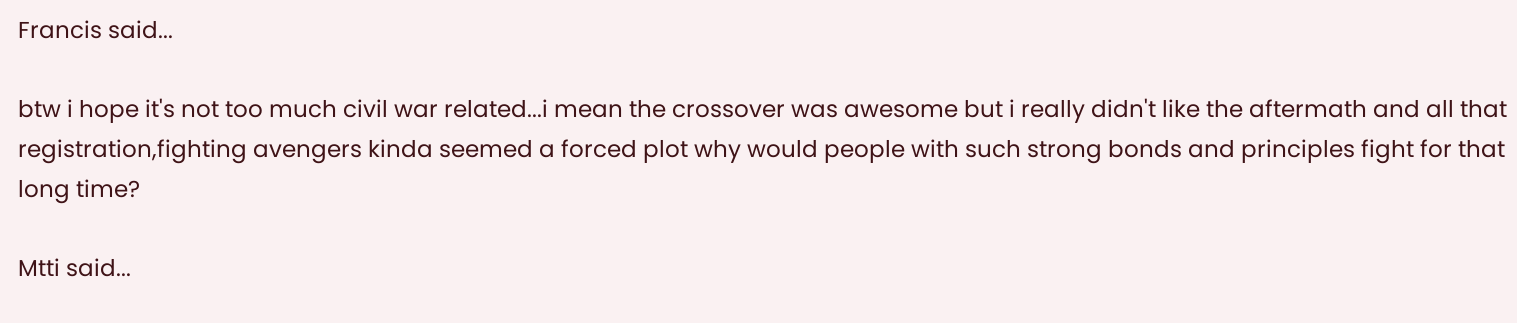Francis said...

btw i hope it's not too much civil war related...i mean the crossover was awesome but i really didn't like the aftermath and all that registration,fighting avengers kinda seemed a forced plot why would people with such strong bonds and principles fight for that long time?

Mtti said...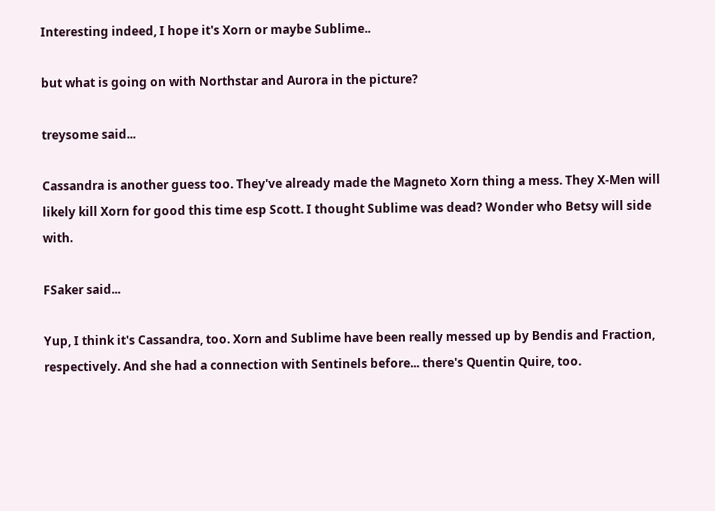Interesting indeed, I hope it's Xorn or maybe Sublime..

but what is going on with Northstar and Aurora in the picture?

treysome said...

Cassandra is another guess too. They've already made the Magneto Xorn thing a mess. They X-Men will likely kill Xorn for good this time esp Scott. I thought Sublime was dead? Wonder who Betsy will side with.

FSaker said...

Yup, I think it's Cassandra, too. Xorn and Sublime have been really messed up by Bendis and Fraction, respectively. And she had a connection with Sentinels before... there's Quentin Quire, too.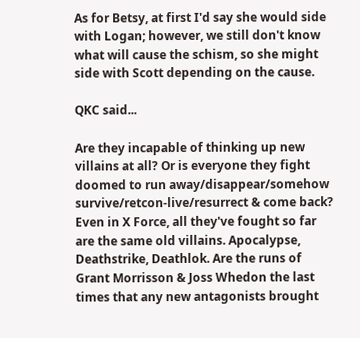As for Betsy, at first I'd say she would side with Logan; however, we still don't know what will cause the schism, so she might side with Scott depending on the cause.

QKC said...

Are they incapable of thinking up new villains at all? Or is everyone they fight doomed to run away/disappear/somehow survive/retcon-live/resurrect & come back? Even in X Force, all they've fought so far are the same old villains. Apocalypse, Deathstrike, Deathlok. Are the runs of Grant Morrisson & Joss Whedon the last times that any new antagonists brought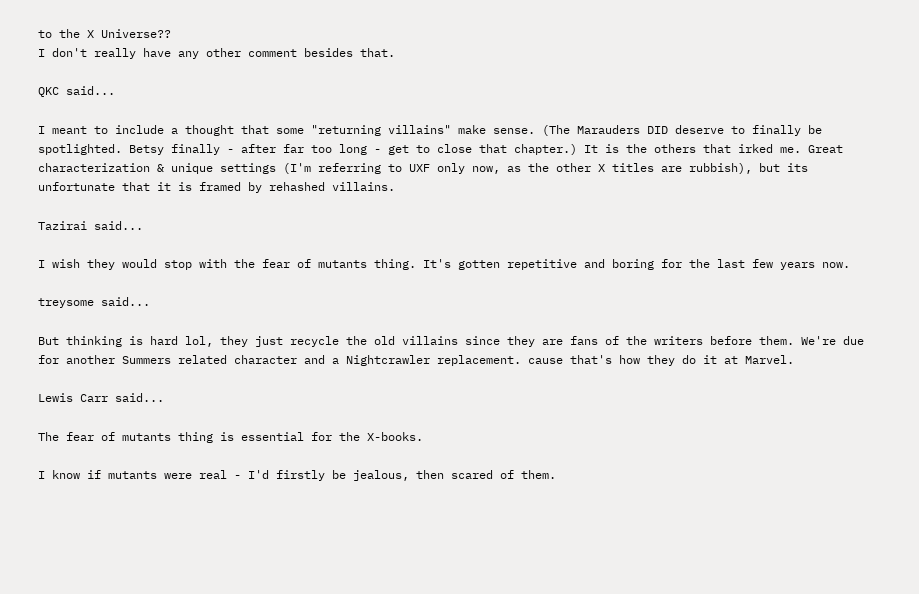to the X Universe??
I don't really have any other comment besides that.

QKC said...

I meant to include a thought that some "returning villains" make sense. (The Marauders DID deserve to finally be spotlighted. Betsy finally - after far too long - get to close that chapter.) It is the others that irked me. Great characterization & unique settings (I'm referring to UXF only now, as the other X titles are rubbish), but its unfortunate that it is framed by rehashed villains.

Tazirai said...

I wish they would stop with the fear of mutants thing. It's gotten repetitive and boring for the last few years now.

treysome said...

But thinking is hard lol, they just recycle the old villains since they are fans of the writers before them. We're due for another Summers related character and a Nightcrawler replacement. cause that's how they do it at Marvel.

Lewis Carr said...

The fear of mutants thing is essential for the X-books.

I know if mutants were real - I'd firstly be jealous, then scared of them.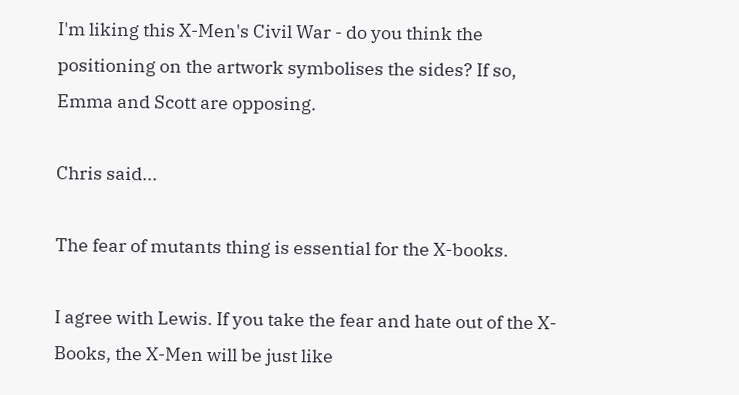I'm liking this X-Men's Civil War - do you think the positioning on the artwork symbolises the sides? If so, Emma and Scott are opposing.

Chris said...

The fear of mutants thing is essential for the X-books.

I agree with Lewis. If you take the fear and hate out of the X-Books, the X-Men will be just like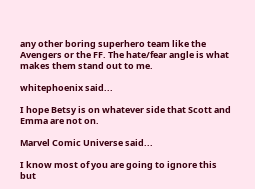any other boring superhero team like the Avengers or the FF. The hate/fear angle is what makes them stand out to me.

whitephoenix said...

I hope Betsy is on whatever side that Scott and Emma are not on.

Marvel Comic Universe said...

I know most of you are going to ignore this but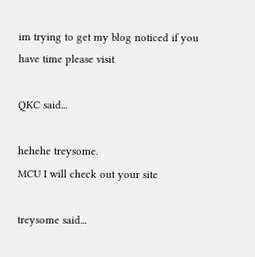im trying to get my blog noticed if you have time please visit

QKC said...

hehehe treysome.
MCU I will check out your site

treysome said...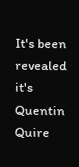It's been revealed it's Quentin Quire